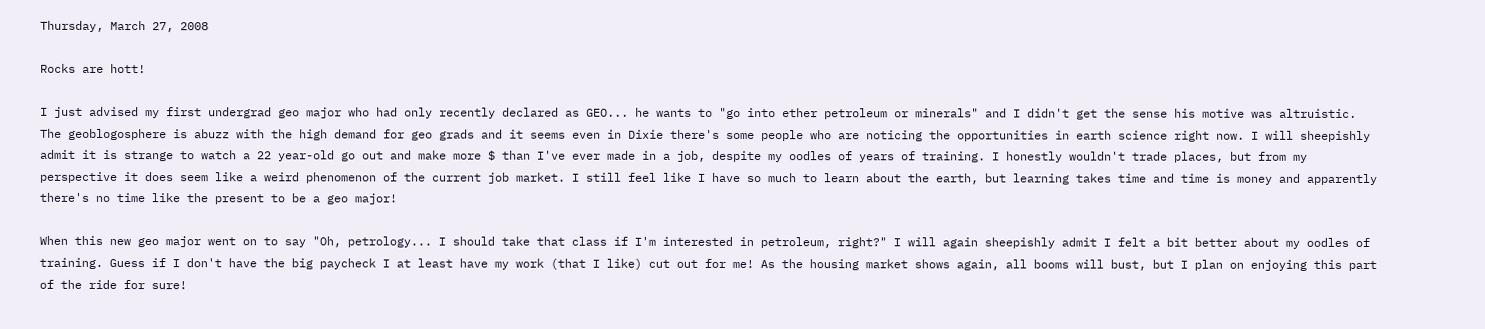Thursday, March 27, 2008

Rocks are hott!

I just advised my first undergrad geo major who had only recently declared as GEO... he wants to "go into ether petroleum or minerals" and I didn't get the sense his motive was altruistic. The geoblogosphere is abuzz with the high demand for geo grads and it seems even in Dixie there's some people who are noticing the opportunities in earth science right now. I will sheepishly admit it is strange to watch a 22 year-old go out and make more $ than I've ever made in a job, despite my oodles of years of training. I honestly wouldn't trade places, but from my perspective it does seem like a weird phenomenon of the current job market. I still feel like I have so much to learn about the earth, but learning takes time and time is money and apparently there's no time like the present to be a geo major!

When this new geo major went on to say "Oh, petrology... I should take that class if I'm interested in petroleum, right?" I will again sheepishly admit I felt a bit better about my oodles of training. Guess if I don't have the big paycheck I at least have my work (that I like) cut out for me! As the housing market shows again, all booms will bust, but I plan on enjoying this part of the ride for sure!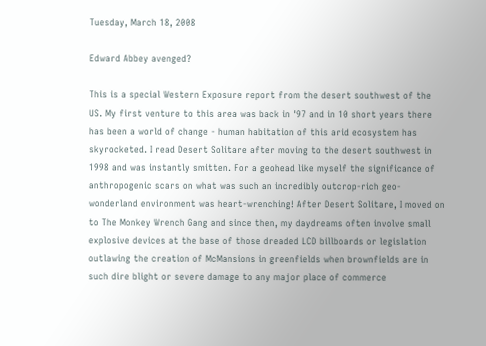Tuesday, March 18, 2008

Edward Abbey avenged?

This is a special Western Exposure report from the desert southwest of the US. My first venture to this area was back in '97 and in 10 short years there has been a world of change - human habitation of this arid ecosystem has skyrocketed. I read Desert Solitare after moving to the desert southwest in 1998 and was instantly smitten. For a geohead like myself the significance of anthropogenic scars on what was such an incredibly outcrop-rich geo-wonderland environment was heart-wrenching! After Desert Solitare, I moved on to The Monkey Wrench Gang and since then, my daydreams often involve small explosive devices at the base of those dreaded LCD billboards or legislation outlawing the creation of McMansions in greenfields when brownfields are in such dire blight or severe damage to any major place of commerce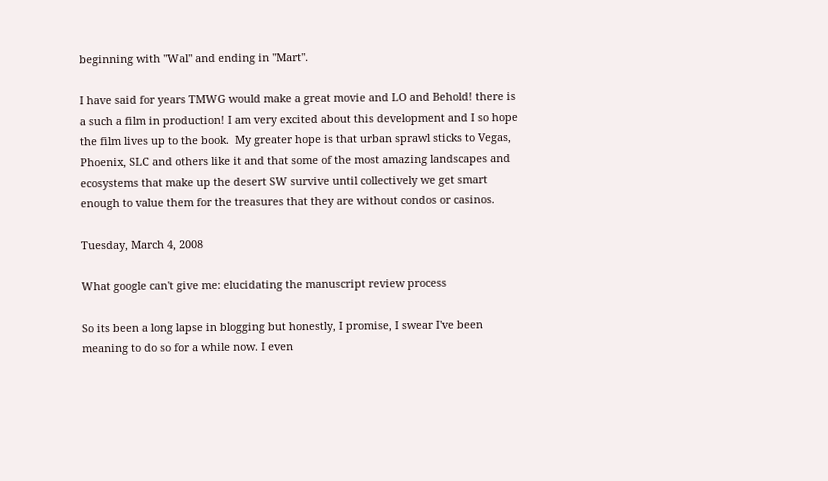beginning with "Wal" and ending in "Mart".

I have said for years TMWG would make a great movie and LO and Behold! there is a such a film in production! I am very excited about this development and I so hope the film lives up to the book.  My greater hope is that urban sprawl sticks to Vegas, Phoenix, SLC and others like it and that some of the most amazing landscapes and ecosystems that make up the desert SW survive until collectively we get smart enough to value them for the treasures that they are without condos or casinos.

Tuesday, March 4, 2008

What google can't give me: elucidating the manuscript review process

So its been a long lapse in blogging but honestly, I promise, I swear I've been meaning to do so for a while now. I even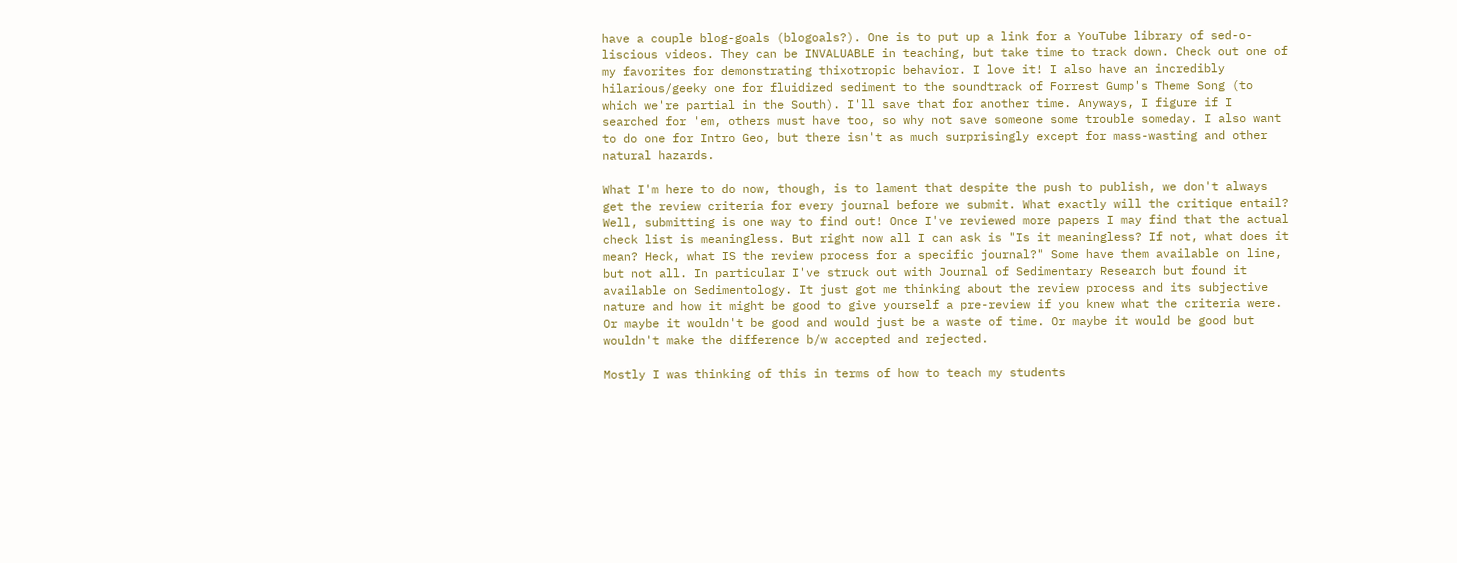have a couple blog-goals (blogoals?). One is to put up a link for a YouTube library of sed-o-liscious videos. They can be INVALUABLE in teaching, but take time to track down. Check out one of my favorites for demonstrating thixotropic behavior. I love it! I also have an incredibly hilarious/geeky one for fluidized sediment to the soundtrack of Forrest Gump's Theme Song (to which we're partial in the South). I'll save that for another time. Anyways, I figure if I searched for 'em, others must have too, so why not save someone some trouble someday. I also want to do one for Intro Geo, but there isn't as much surprisingly except for mass-wasting and other natural hazards.

What I'm here to do now, though, is to lament that despite the push to publish, we don't always get the review criteria for every journal before we submit. What exactly will the critique entail? Well, submitting is one way to find out! Once I've reviewed more papers I may find that the actual check list is meaningless. But right now all I can ask is "Is it meaningless? If not, what does it mean? Heck, what IS the review process for a specific journal?" Some have them available on line, but not all. In particular I've struck out with Journal of Sedimentary Research but found it available on Sedimentology. It just got me thinking about the review process and its subjective nature and how it might be good to give yourself a pre-review if you knew what the criteria were. Or maybe it wouldn't be good and would just be a waste of time. Or maybe it would be good but wouldn't make the difference b/w accepted and rejected.

Mostly I was thinking of this in terms of how to teach my students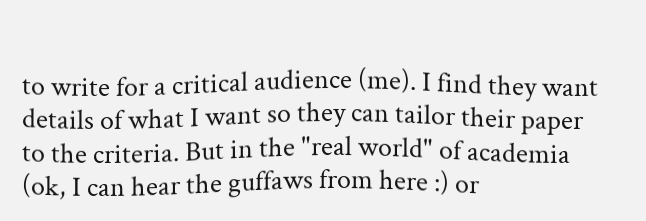to write for a critical audience (me). I find they want details of what I want so they can tailor their paper to the criteria. But in the "real world" of academia (ok, I can hear the guffaws from here :) or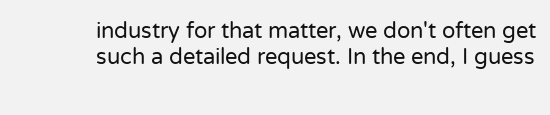industry for that matter, we don't often get such a detailed request. In the end, I guess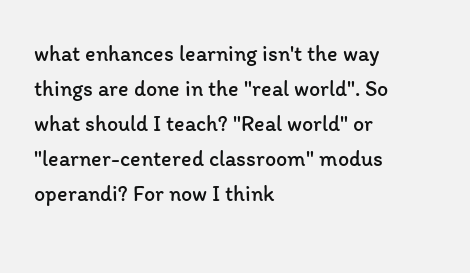what enhances learning isn't the way things are done in the "real world". So what should I teach? "Real world" or "learner-centered classroom" modus operandi? For now I think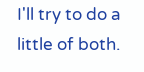I'll try to do a little of both.